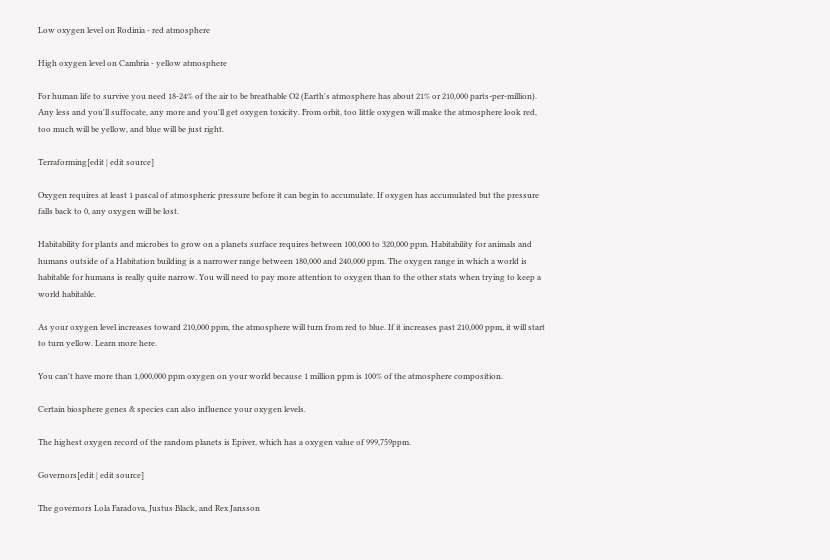Low oxygen level on Rodinia - red atmosphere

High oxygen level on Cambria - yellow atmosphere

For human life to survive you need 18-24% of the air to be breathable O2 (Earth's atmosphere has about 21% or 210,000 parts-per-million). Any less and you'll suffocate, any more and you'll get oxygen toxicity. From orbit, too little oxygen will make the atmosphere look red, too much will be yellow, and blue will be just right.

Terraforming[edit | edit source]

Oxygen requires at least 1 pascal of atmospheric pressure before it can begin to accumulate. If oxygen has accumulated but the pressure falls back to 0, any oxygen will be lost.

Habitability for plants and microbes to grow on a planets surface requires between 100,000 to 320,000 ppm. Habitability for animals and humans outside of a Habitation building is a narrower range between 180,000 and 240,000 ppm. The oxygen range in which a world is habitable for humans is really quite narrow. You will need to pay more attention to oxygen than to the other stats when trying to keep a world habitable.

As your oxygen level increases toward 210,000 ppm, the atmosphere will turn from red to blue. If it increases past 210,000 ppm, it will start to turn yellow. Learn more here.

You can't have more than 1,000,000 ppm oxygen on your world because 1 million ppm is 100% of the atmosphere composition.

Certain biosphere genes & species can also influence your oxygen levels.

The highest oxygen record of the random planets is Epiver, which has a oxygen value of 999,759ppm.

Governors[edit | edit source]

The governors Lola Faradova, Justus Black, and Rex Jansson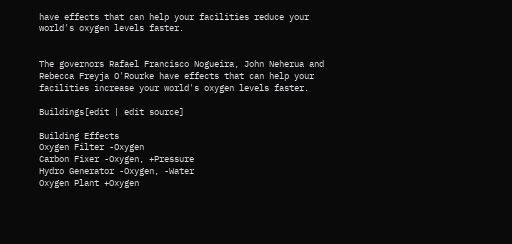have effects that can help your facilities reduce your world's oxygen levels faster.


The governors Rafael Francisco Nogueira, John Neherua and Rebecca Freyja O'Rourke have effects that can help your facilities increase your world's oxygen levels faster.

Buildings[edit | edit source]

Building Effects
Oxygen Filter -Oxygen
Carbon Fixer -Oxygen, +Pressure
Hydro Generator -Oxygen, -Water
Oxygen Plant +Oxygen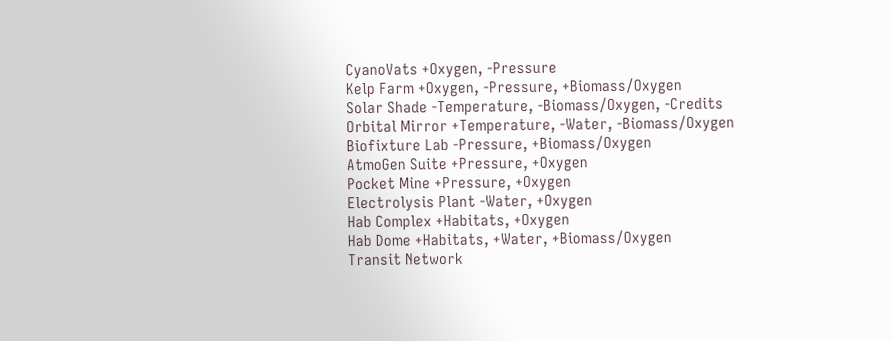CyanoVats +Oxygen, -Pressure
Kelp Farm +Oxygen, -Pressure, +Biomass/Oxygen
Solar Shade -Temperature, -Biomass/Oxygen, -Credits
Orbital Mirror +Temperature, -Water, -Biomass/Oxygen
Biofixture Lab -Pressure, +Biomass/Oxygen
AtmoGen Suite +Pressure, +Oxygen
Pocket Mine +Pressure, +Oxygen
Electrolysis Plant -Water, +Oxygen
Hab Complex +Habitats, +Oxygen
Hab Dome +Habitats, +Water, +Biomass/Oxygen
Transit Network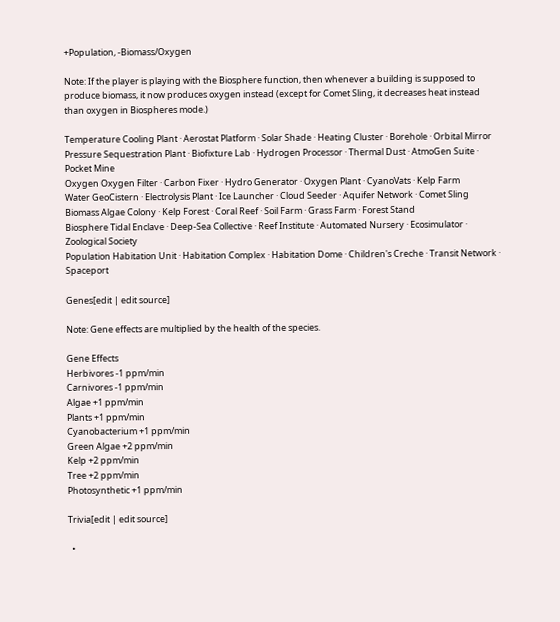+Population, -Biomass/Oxygen

Note: If the player is playing with the Biosphere function, then whenever a building is supposed to produce biomass, it now produces oxygen instead (except for Comet Sling, it decreases heat instead than oxygen in Biospheres mode.)

Temperature Cooling Plant · Aerostat Platform · Solar Shade · Heating Cluster · Borehole · Orbital Mirror
Pressure Sequestration Plant · Biofixture Lab · Hydrogen Processor · Thermal Dust · AtmoGen Suite · Pocket Mine
Oxygen Oxygen Filter · Carbon Fixer · Hydro Generator · Oxygen Plant · CyanoVats · Kelp Farm
Water GeoCistern · Electrolysis Plant · Ice Launcher · Cloud Seeder · Aquifer Network · Comet Sling
Biomass Algae Colony · Kelp Forest · Coral Reef · Soil Farm · Grass Farm · Forest Stand
Biosphere Tidal Enclave · Deep-Sea Collective · Reef Institute · Automated Nursery · Ecosimulator · Zoological Society
Population Habitation Unit · Habitation Complex · Habitation Dome · Children's Creche · Transit Network · Spaceport

Genes[edit | edit source]

Note: Gene effects are multiplied by the health of the species.

Gene Effects
Herbivores -1 ppm/min
Carnivores -1 ppm/min
Algae +1 ppm/min
Plants +1 ppm/min
Cyanobacterium +1 ppm/min
Green Algae +2 ppm/min
Kelp +2 ppm/min
Tree +2 ppm/min
Photosynthetic +1 ppm/min

Trivia[edit | edit source]

  •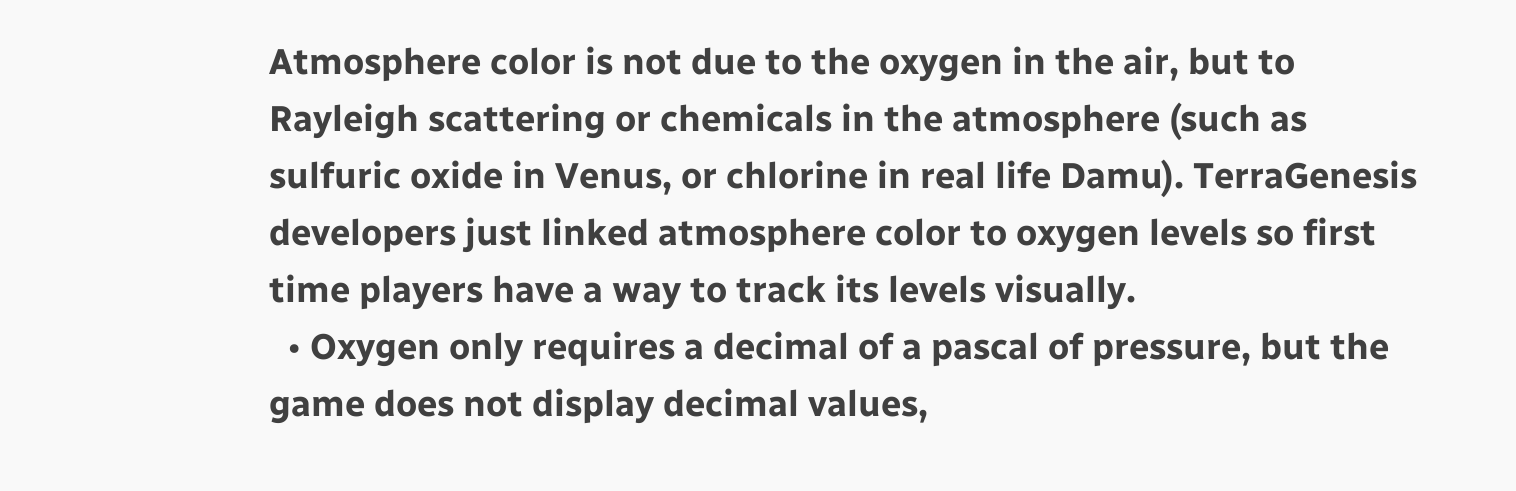Atmosphere color is not due to the oxygen in the air, but to Rayleigh scattering or chemicals in the atmosphere (such as sulfuric oxide in Venus, or chlorine in real life Damu). TerraGenesis developers just linked atmosphere color to oxygen levels so first time players have a way to track its levels visually.
  • Oxygen only requires a decimal of a pascal of pressure, but the game does not display decimal values,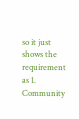so it just shows the requirement as 1.
Community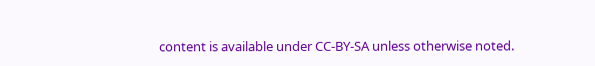content is available under CC-BY-SA unless otherwise noted.